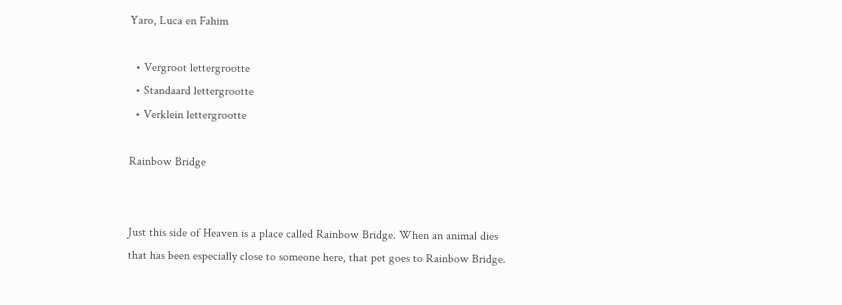Yaro, Luca en Fahim

  • Vergroot lettergrootte
  • Standaard lettergrootte
  • Verklein lettergrootte

Rainbow Bridge


Just this side of Heaven is a place called Rainbow Bridge. When an animal dies that has been especially close to someone here, that pet goes to Rainbow Bridge.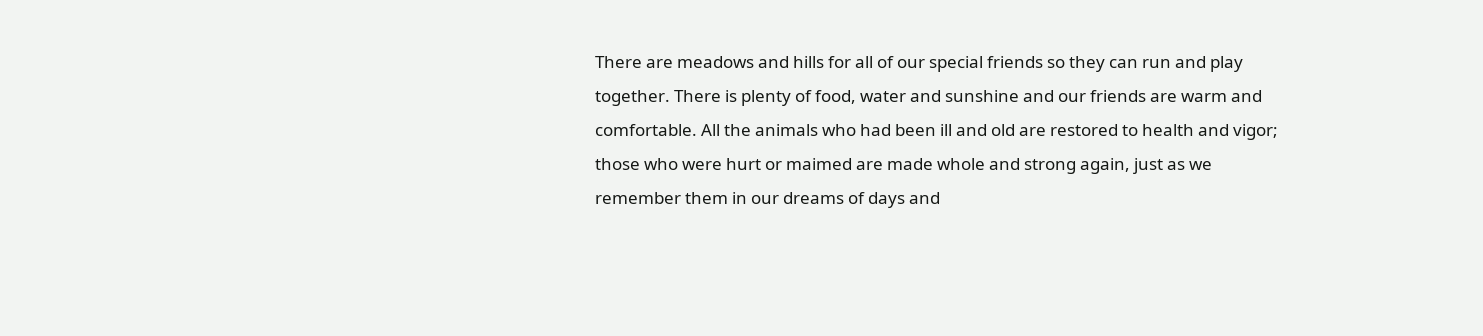There are meadows and hills for all of our special friends so they can run and play together. There is plenty of food, water and sunshine and our friends are warm and comfortable. All the animals who had been ill and old are restored to health and vigor; those who were hurt or maimed are made whole and strong again, just as we remember them in our dreams of days and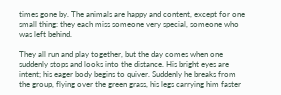times gone by. The animals are happy and content, except for one small thing: they each miss someone very special, someone who was left behind.

They all run and play together, but the day comes when one suddenly stops and looks into the distance. His bright eyes are intent; his eager body begins to quiver. Suddenly he breaks from the group, flying over the green grass, his legs carrying him faster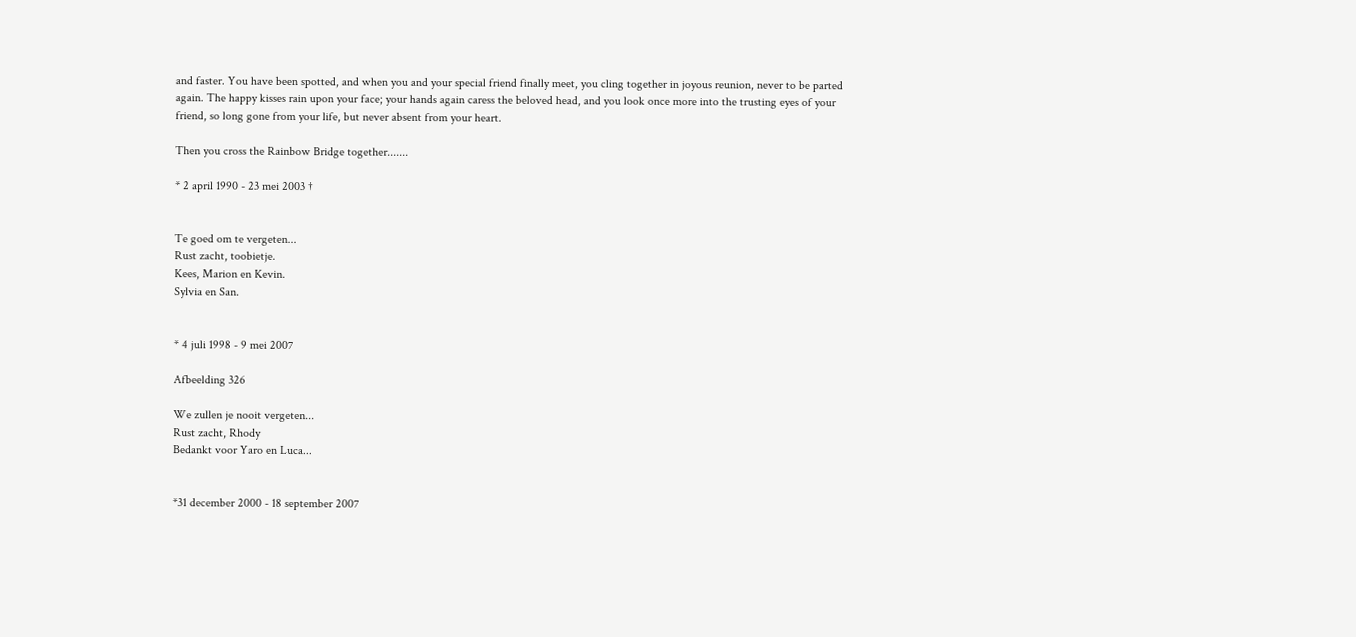and faster. You have been spotted, and when you and your special friend finally meet, you cling together in joyous reunion, never to be parted again. The happy kisses rain upon your face; your hands again caress the beloved head, and you look once more into the trusting eyes of your friend, so long gone from your life, but never absent from your heart.

Then you cross the Rainbow Bridge together.......

* 2 april 1990 - 23 mei 2003 †


Te goed om te vergeten...
Rust zacht, toobietje.
Kees, Marion en Kevin.
Sylvia en San.


* 4 juli 1998 - 9 mei 2007

Afbeelding 326

We zullen je nooit vergeten...
Rust zacht, Rhody
Bedankt voor Yaro en Luca...


*31 december 2000 - 18 september 2007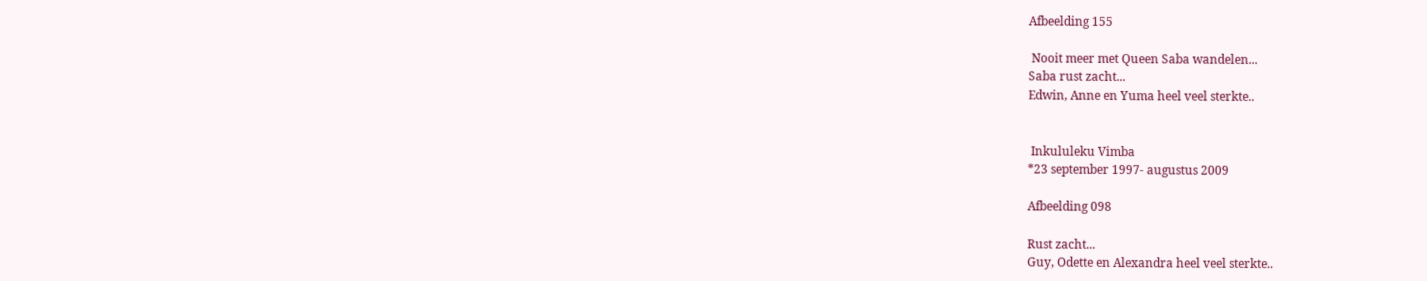Afbeelding 155

 Nooit meer met Queen Saba wandelen...
Saba rust zacht...
Edwin, Anne en Yuma heel veel sterkte..


 Inkululeku Vimba
*23 september 1997- augustus 2009

Afbeelding 098

Rust zacht...
Guy, Odette en Alexandra heel veel sterkte..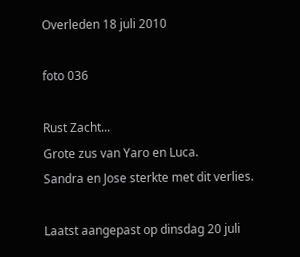Overleden 18 juli 2010

foto 036

Rust Zacht...
Grote zus van Yaro en Luca.
Sandra en Jose sterkte met dit verlies.

Laatst aangepast op dinsdag 20 juli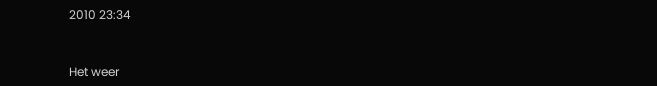2010 23:34


Het weer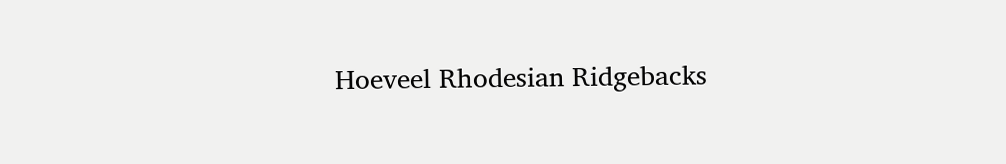Hoeveel Rhodesian Ridgebacks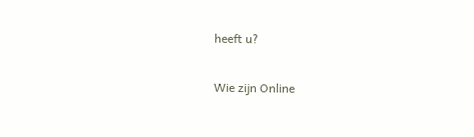heeft u?

Wie zijn Online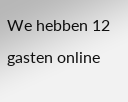We hebben 12 gasten online